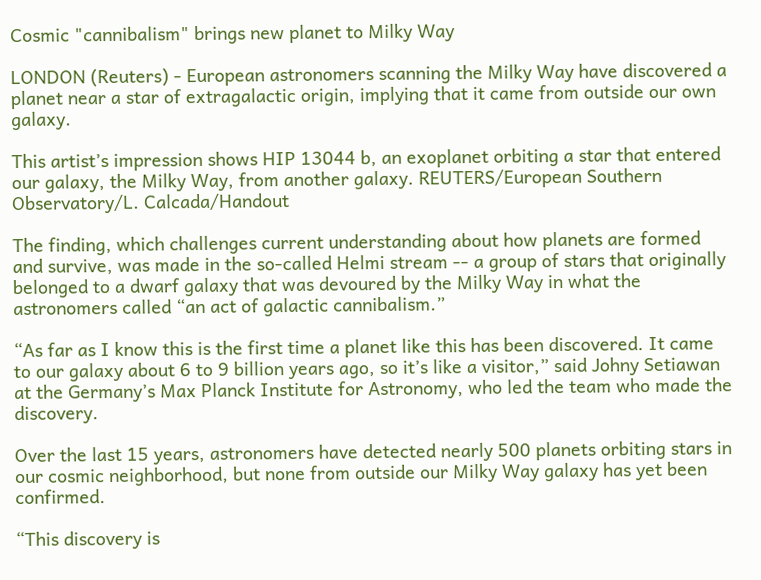Cosmic "cannibalism" brings new planet to Milky Way

LONDON (Reuters) - European astronomers scanning the Milky Way have discovered a planet near a star of extragalactic origin, implying that it came from outside our own galaxy.

This artist’s impression shows HIP 13044 b, an exoplanet orbiting a star that entered our galaxy, the Milky Way, from another galaxy. REUTERS/European Southern Observatory/L. Calcada/Handout

The finding, which challenges current understanding about how planets are formed and survive, was made in the so-called Helmi stream -- a group of stars that originally belonged to a dwarf galaxy that was devoured by the Milky Way in what the astronomers called “an act of galactic cannibalism.”

“As far as I know this is the first time a planet like this has been discovered. It came to our galaxy about 6 to 9 billion years ago, so it’s like a visitor,” said Johny Setiawan at the Germany’s Max Planck Institute for Astronomy, who led the team who made the discovery.

Over the last 15 years, astronomers have detected nearly 500 planets orbiting stars in our cosmic neighborhood, but none from outside our Milky Way galaxy has yet been confirmed.

“This discovery is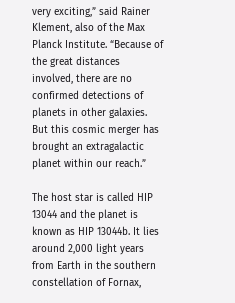very exciting,” said Rainer Klement, also of the Max Planck Institute. “Because of the great distances involved, there are no confirmed detections of planets in other galaxies. But this cosmic merger has brought an extragalactic planet within our reach.”

The host star is called HIP 13044 and the planet is known as HIP 13044b. It lies around 2,000 light years from Earth in the southern constellation of Fornax,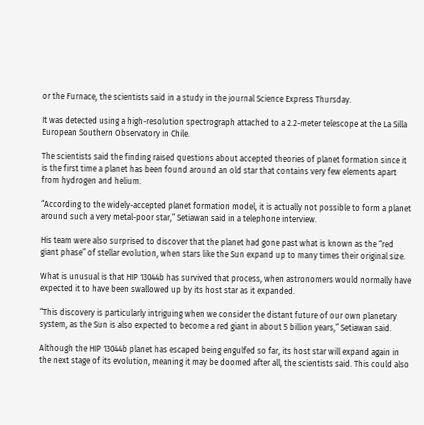or the Furnace, the scientists said in a study in the journal Science Express Thursday.

It was detected using a high-resolution spectrograph attached to a 2.2-meter telescope at the La Silla European Southern Observatory in Chile.

The scientists said the finding raised questions about accepted theories of planet formation since it is the first time a planet has been found around an old star that contains very few elements apart from hydrogen and helium.

“According to the widely-accepted planet formation model, it is actually not possible to form a planet around such a very metal-poor star,” Setiawan said in a telephone interview.

His team were also surprised to discover that the planet had gone past what is known as the “red giant phase” of stellar evolution, when stars like the Sun expand up to many times their original size.

What is unusual is that HIP 13044b has survived that process, when astronomers would normally have expected it to have been swallowed up by its host star as it expanded.

“This discovery is particularly intriguing when we consider the distant future of our own planetary system, as the Sun is also expected to become a red giant in about 5 billion years,” Setiawan said.

Although the HIP 13044b planet has escaped being engulfed so far, its host star will expand again in the next stage of its evolution, meaning it may be doomed after all, the scientists said. This could also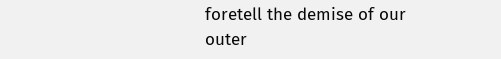foretell the demise of our outer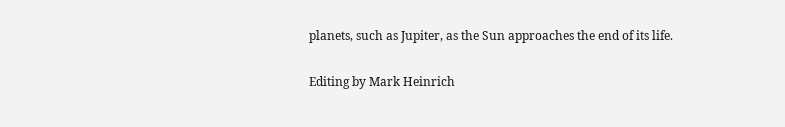planets, such as Jupiter, as the Sun approaches the end of its life.

Editing by Mark Heinrich